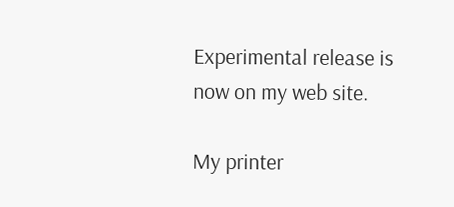Experimental release is now on my web site.

My printer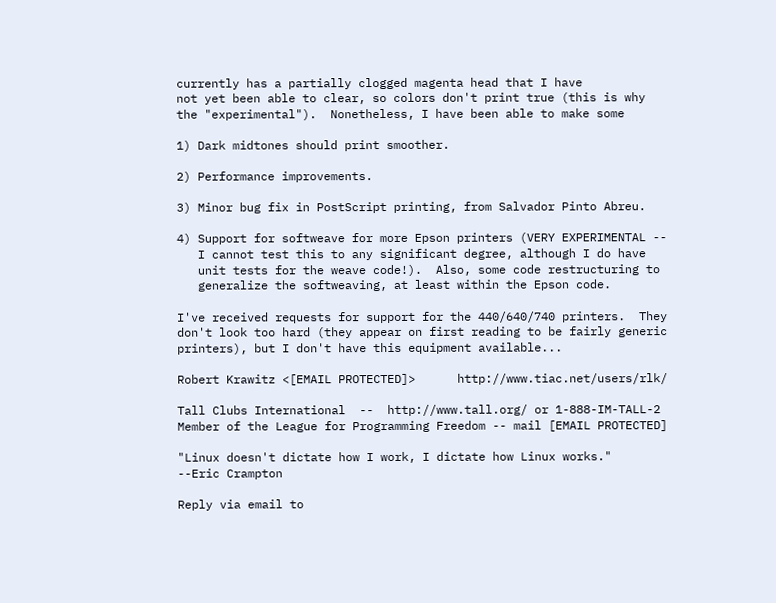currently has a partially clogged magenta head that I have
not yet been able to clear, so colors don't print true (this is why
the "experimental").  Nonetheless, I have been able to make some

1) Dark midtones should print smoother.

2) Performance improvements.

3) Minor bug fix in PostScript printing, from Salvador Pinto Abreu.

4) Support for softweave for more Epson printers (VERY EXPERIMENTAL --
   I cannot test this to any significant degree, although I do have
   unit tests for the weave code!).  Also, some code restructuring to
   generalize the softweaving, at least within the Epson code.

I've received requests for support for the 440/640/740 printers.  They
don't look too hard (they appear on first reading to be fairly generic
printers), but I don't have this equipment available...

Robert Krawitz <[EMAIL PROTECTED]>      http://www.tiac.net/users/rlk/

Tall Clubs International  --  http://www.tall.org/ or 1-888-IM-TALL-2
Member of the League for Programming Freedom -- mail [EMAIL PROTECTED]

"Linux doesn't dictate how I work, I dictate how Linux works."
--Eric Crampton

Reply via email to